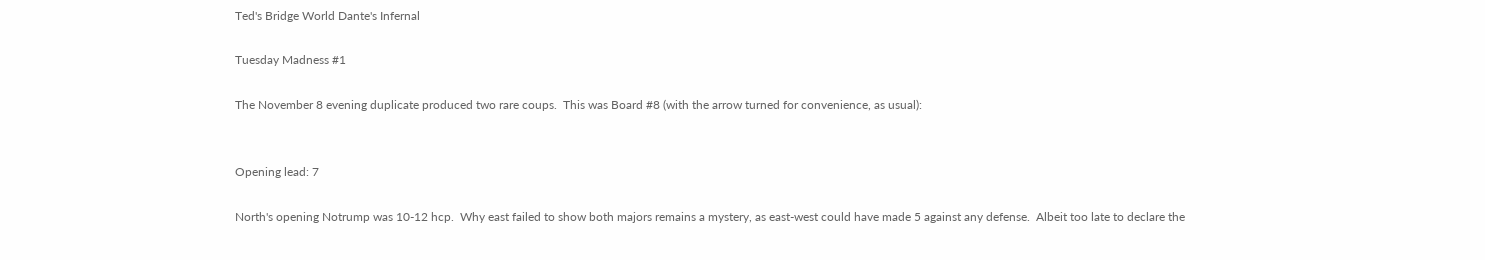Ted's Bridge World Dante's Infernal

Tuesday Madness #1

The November 8 evening duplicate produced two rare coups.  This was Board #8 (with the arrow turned for convenience, as usual):


Opening lead: 7

North's opening Notrump was 10-12 hcp.  Why east failed to show both majors remains a mystery, as east-west could have made 5 against any defense.  Albeit too late to declare the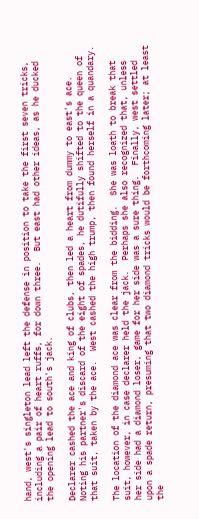hand, west's singleton lead left the defense in position to take the first seven tricks, including a pair of heart ruffs, for down three.  But east had other ideas, as he ducked the opening lead to south's jack.

Declarer cashed the ace and king of clubs, then led a heart from dummy to east's ace.  Noting his partner's discard of the eight of spades, he dutifully shifted to the queen of that suit, taken by the ace.  West cashed the high trump, then found herself in a quandary.

The location of the diamond ace was clear from the bidding.  She was loath to break that suit, however, in case declarer held the jack.  Perhaps she also recognized that, unless her side had a diamond loser, game for her side was a sure thing.  Finally, west settled upon a spade return, presuming that two diamond tricks would be forthcoming later; at least the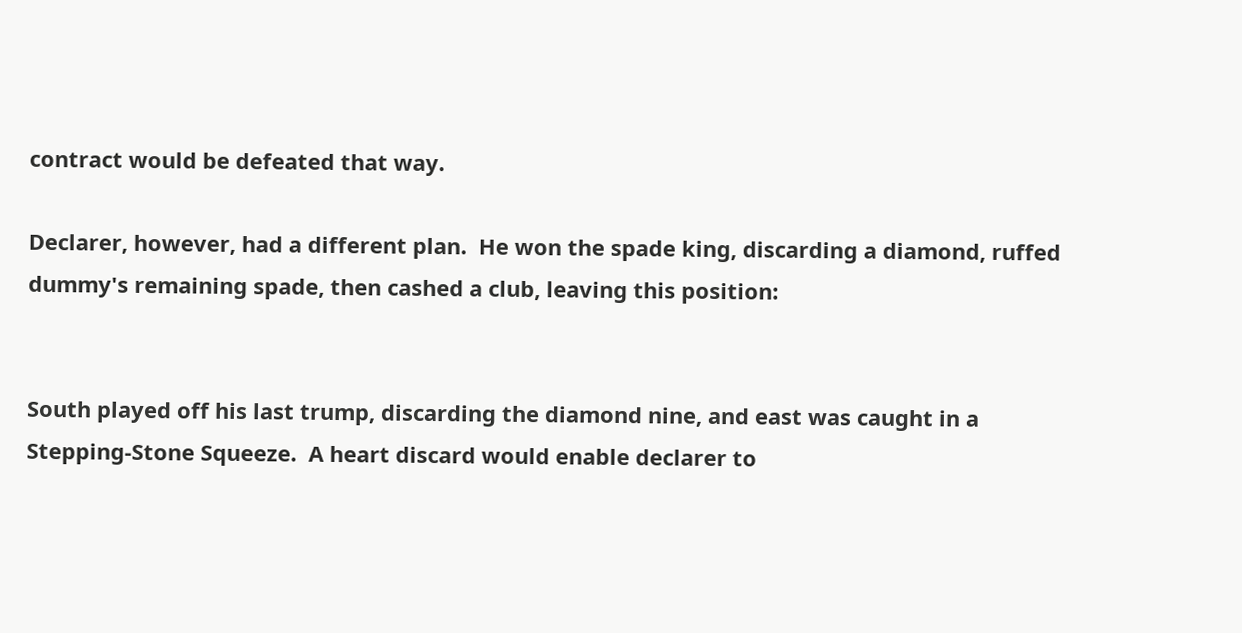contract would be defeated that way.

Declarer, however, had a different plan.  He won the spade king, discarding a diamond, ruffed dummy's remaining spade, then cashed a club, leaving this position:


South played off his last trump, discarding the diamond nine, and east was caught in a Stepping-Stone Squeeze.  A heart discard would enable declarer to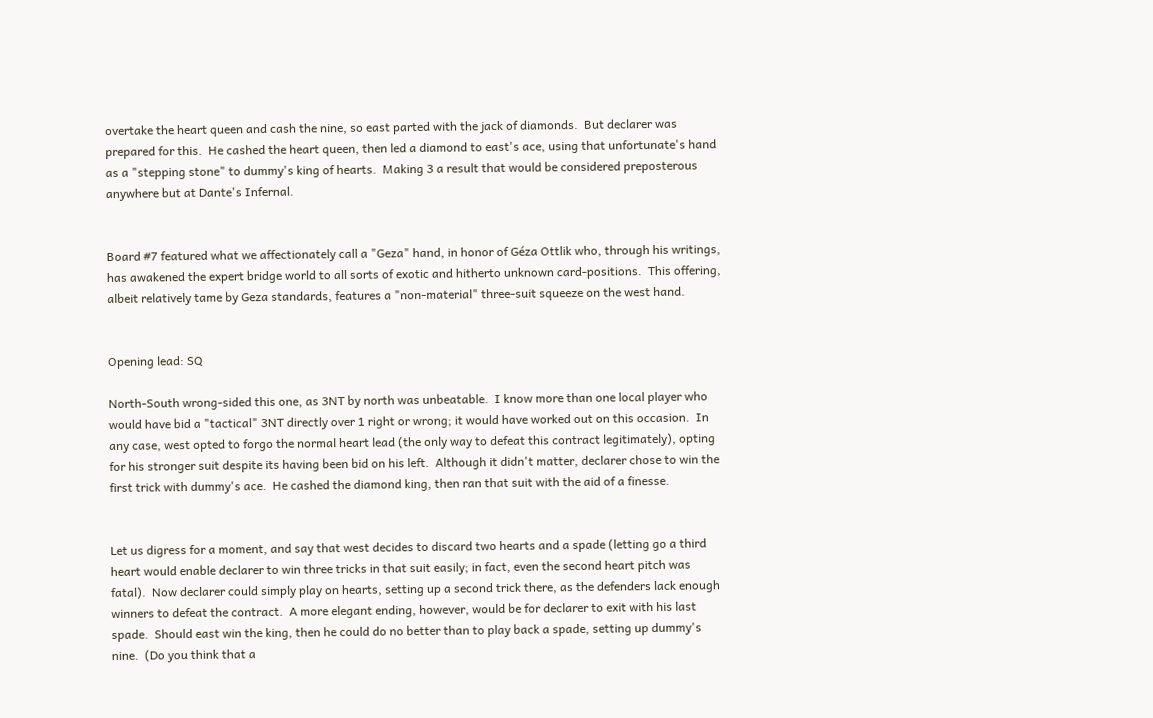overtake the heart queen and cash the nine, so east parted with the jack of diamonds.  But declarer was prepared for this.  He cashed the heart queen, then led a diamond to east's ace, using that unfortunate's hand as a "stepping stone" to dummy's king of hearts.  Making 3 a result that would be considered preposterous anywhere but at Dante's Infernal.


Board #7 featured what we affectionately call a "Geza" hand, in honor of Géza Ottlik who, through his writings, has awakened the expert bridge world to all sorts of exotic and hitherto unknown card-positions.  This offering, albeit relatively tame by Geza standards, features a "non-material" three-suit squeeze on the west hand.


Opening lead: SQ

North-South wrong-sided this one, as 3NT by north was unbeatable.  I know more than one local player who would have bid a "tactical" 3NT directly over 1 right or wrong; it would have worked out on this occasion.  In any case, west opted to forgo the normal heart lead (the only way to defeat this contract legitimately), opting for his stronger suit despite its having been bid on his left.  Although it didn't matter, declarer chose to win the first trick with dummy's ace.  He cashed the diamond king, then ran that suit with the aid of a finesse.


Let us digress for a moment, and say that west decides to discard two hearts and a spade (letting go a third heart would enable declarer to win three tricks in that suit easily; in fact, even the second heart pitch was fatal).  Now declarer could simply play on hearts, setting up a second trick there, as the defenders lack enough winners to defeat the contract.  A more elegant ending, however, would be for declarer to exit with his last spade.  Should east win the king, then he could do no better than to play back a spade, setting up dummy's nine.  (Do you think that a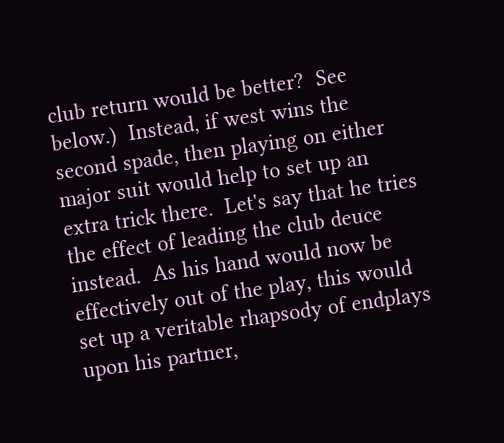club return would be better?  See below.)  Instead, if west wins the second spade, then playing on either major suit would help to set up an extra trick there.  Let's say that he tries the effect of leading the club deuce instead.  As his hand would now be effectively out of the play, this would set up a veritable rhapsody of endplays upon his partner,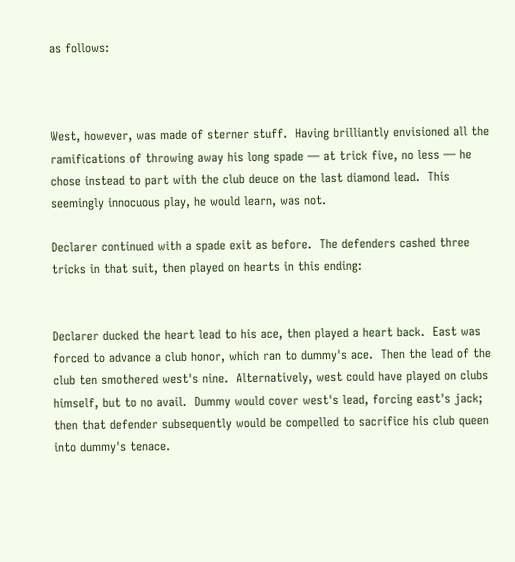as follows:



West, however, was made of sterner stuff.  Having brilliantly envisioned all the ramifications of throwing away his long spade — at trick five, no less — he chose instead to part with the club deuce on the last diamond lead.  This seemingly innocuous play, he would learn, was not.

Declarer continued with a spade exit as before.  The defenders cashed three tricks in that suit, then played on hearts in this ending:


Declarer ducked the heart lead to his ace, then played a heart back.  East was forced to advance a club honor, which ran to dummy's ace.  Then the lead of the club ten smothered west's nine.  Alternatively, west could have played on clubs himself, but to no avail.  Dummy would cover west's lead, forcing east's jack; then that defender subsequently would be compelled to sacrifice his club queen into dummy's tenace.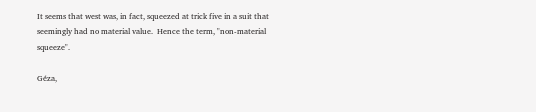It seems that west was, in fact, squeezed at trick five in a suit that seemingly had no material value.  Hence the term, "non-material squeeze".

Géza,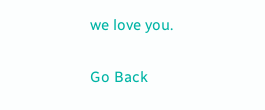we love you.

Go Back